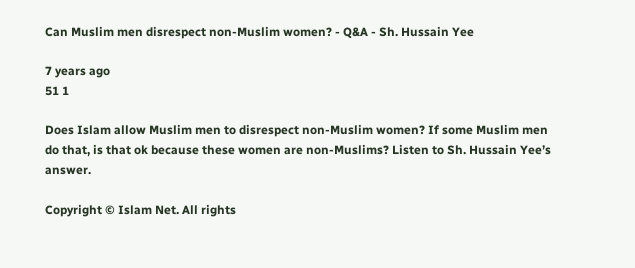Can Muslim men disrespect non-Muslim women? - Q&A - Sh. Hussain Yee

7 years ago
51 1

Does Islam allow Muslim men to disrespect non-Muslim women? If some Muslim men do that, is that ok because these women are non-Muslims? Listen to Sh. Hussain Yee’s answer.

Copyright © Islam Net. All rights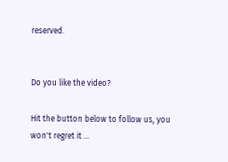reserved.


Do you like the video?

Hit the button below to follow us, you won't regret it ...